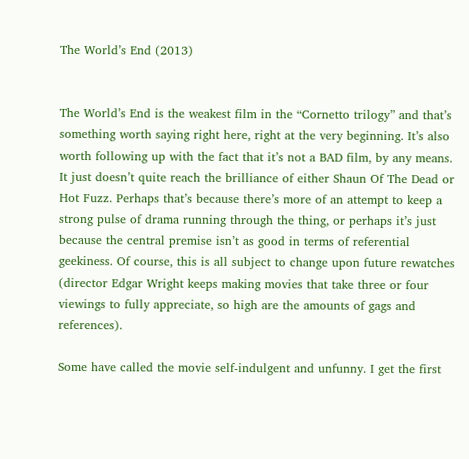The World’s End (2013)


The World’s End is the weakest film in the “Cornetto trilogy” and that’s something worth saying right here, right at the very beginning. It’s also worth following up with the fact that it’s not a BAD film, by any means. It just doesn’t quite reach the brilliance of either Shaun Of The Dead or Hot Fuzz. Perhaps that’s because there’s more of an attempt to keep a strong pulse of drama running through the thing, or perhaps it’s just because the central premise isn’t as good in terms of referential geekiness. Of course, this is all subject to change upon future rewatches (director Edgar Wright keeps making movies that take three or four viewings to fully appreciate, so high are the amounts of gags and references).

Some have called the movie self-indulgent and unfunny. I get the first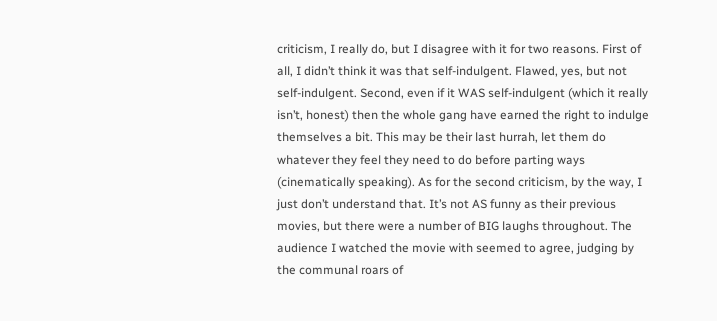criticism, I really do, but I disagree with it for two reasons. First of all, I didn’t think it was that self-indulgent. Flawed, yes, but not self-indulgent. Second, even if it WAS self-indulgent (which it really isn’t, honest) then the whole gang have earned the right to indulge themselves a bit. This may be their last hurrah, let them do whatever they feel they need to do before parting ways (cinematically speaking). As for the second criticism, by the way, I just don’t understand that. It’s not AS funny as their previous movies, but there were a number of BIG laughs throughout. The audience I watched the movie with seemed to agree, judging by the communal roars of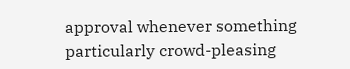approval whenever something particularly crowd-pleasing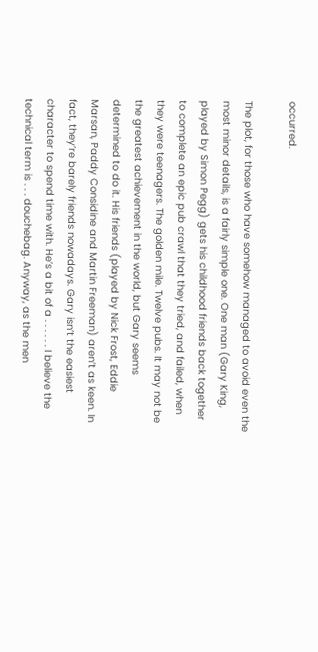occurred.

The plot, for those who have somehow managed to avoid even the most minor details, is a fairly simple one. One man (Gary King, played by Simon Pegg) gets his childhood friends back together to complete an epic pub crawl that they tried, and failed, when they were teenagers. The golden mile. Twelve pubs. It may not be the greatest achievement in the world, but Gary seems determined to do it. His friends (played by Nick Frost, Eddie Marsan, Paddy Considine and Martin Freeman) aren’t as keen. In fact, they’re barely friends nowadays. Gary isn’t the easiest character to spend time with. He’s a bit of a . . . . . . I believe the technical term is . . . douchebag. Anyway, as the men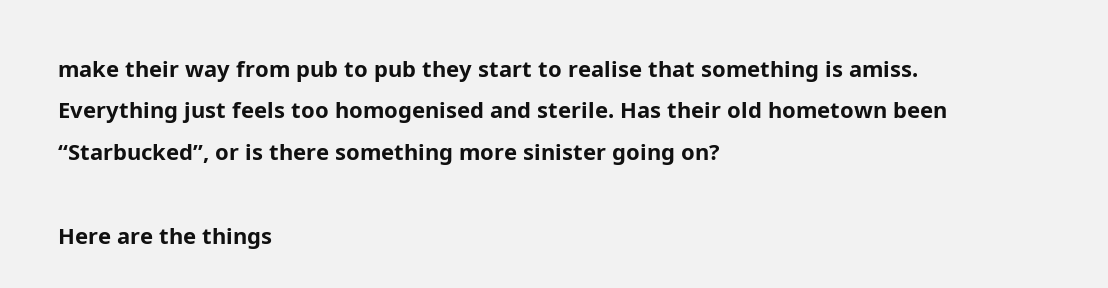make their way from pub to pub they start to realise that something is amiss. Everything just feels too homogenised and sterile. Has their old hometown been “Starbucked”, or is there something more sinister going on?

Here are the things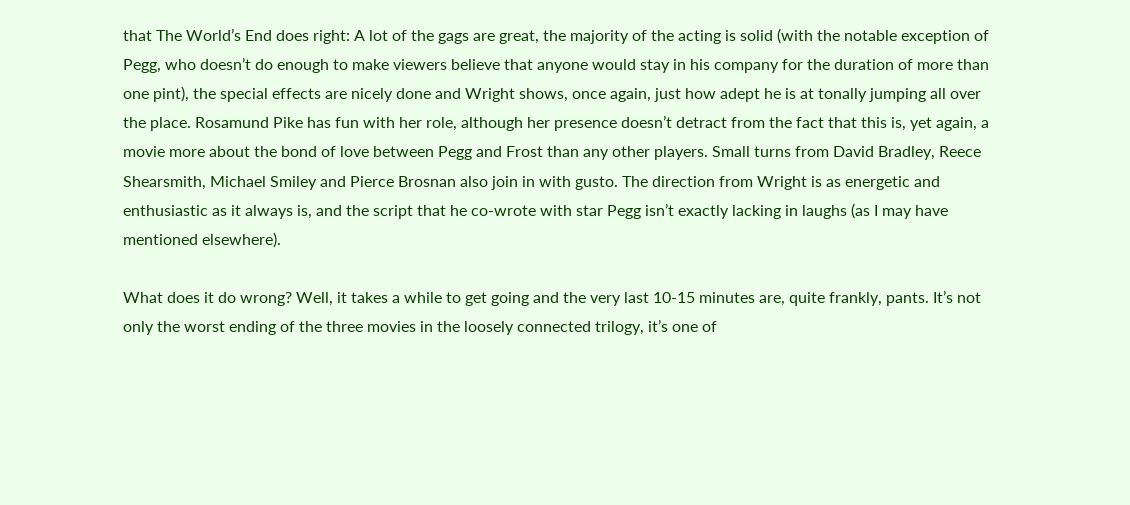that The World’s End does right: A lot of the gags are great, the majority of the acting is solid (with the notable exception of Pegg, who doesn’t do enough to make viewers believe that anyone would stay in his company for the duration of more than one pint), the special effects are nicely done and Wright shows, once again, just how adept he is at tonally jumping all over the place. Rosamund Pike has fun with her role, although her presence doesn’t detract from the fact that this is, yet again, a movie more about the bond of love between Pegg and Frost than any other players. Small turns from David Bradley, Reece Shearsmith, Michael Smiley and Pierce Brosnan also join in with gusto. The direction from Wright is as energetic and enthusiastic as it always is, and the script that he co-wrote with star Pegg isn’t exactly lacking in laughs (as I may have mentioned elsewhere).

What does it do wrong? Well, it takes a while to get going and the very last 10-15 minutes are, quite frankly, pants. It’s not only the worst ending of the three movies in the loosely connected trilogy, it’s one of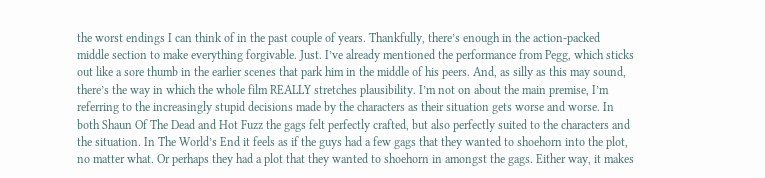the worst endings I can think of in the past couple of years. Thankfully, there’s enough in the action-packed middle section to make everything forgivable. Just. I’ve already mentioned the performance from Pegg, which sticks out like a sore thumb in the earlier scenes that park him in the middle of his peers. And, as silly as this may sound, there’s the way in which the whole film REALLY stretches plausibility. I’m not on about the main premise, I’m referring to the increasingly stupid decisions made by the characters as their situation gets worse and worse. In both Shaun Of The Dead and Hot Fuzz the gags felt perfectly crafted, but also perfectly suited to the characters and the situation. In The World’s End it feels as if the guys had a few gags that they wanted to shoehorn into the plot, no matter what. Or perhaps they had a plot that they wanted to shoehorn in amongst the gags. Either way, it makes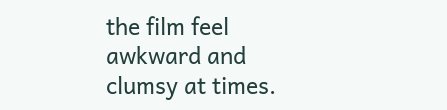the film feel awkward and clumsy at times.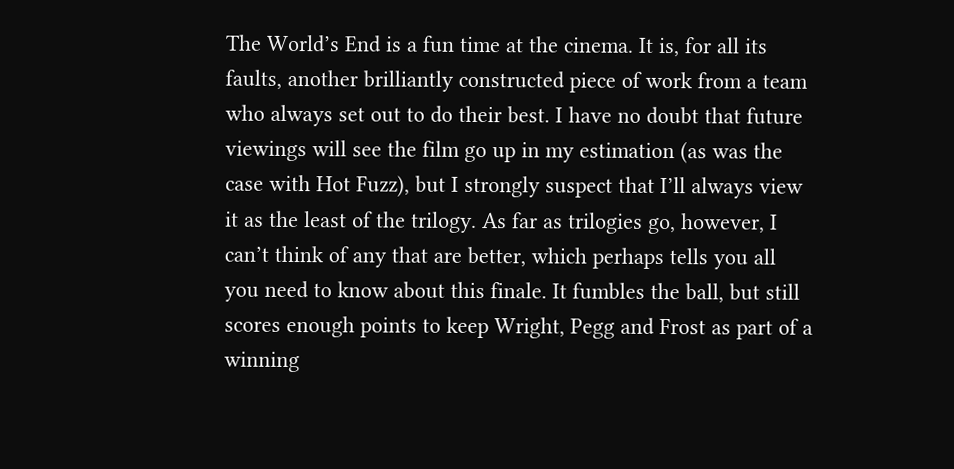The World’s End is a fun time at the cinema. It is, for all its faults, another brilliantly constructed piece of work from a team who always set out to do their best. I have no doubt that future viewings will see the film go up in my estimation (as was the case with Hot Fuzz), but I strongly suspect that I’ll always view it as the least of the trilogy. As far as trilogies go, however, I can’t think of any that are better, which perhaps tells you all you need to know about this finale. It fumbles the ball, but still scores enough points to keep Wright, Pegg and Frost as part of a winning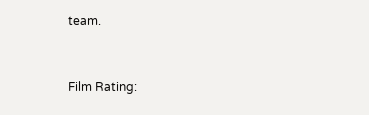team.


Film Rating: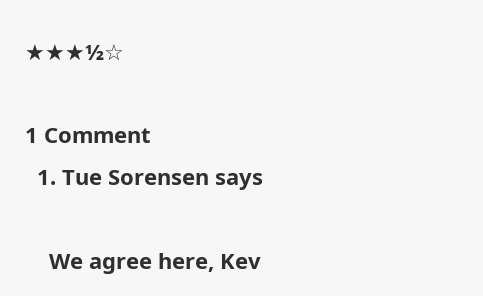★★★½☆

1 Comment
  1. Tue Sorensen says

    We agree here, Kev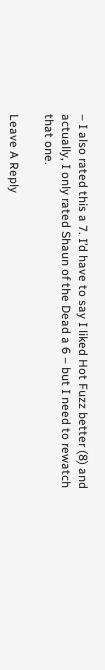– I also rated this a 7. I’d have to say I liked Hot Fuzz better (8) and actually, I only rated Shaun of the Dead a 6 – but I need to rewatch that one.

Leave A Reply